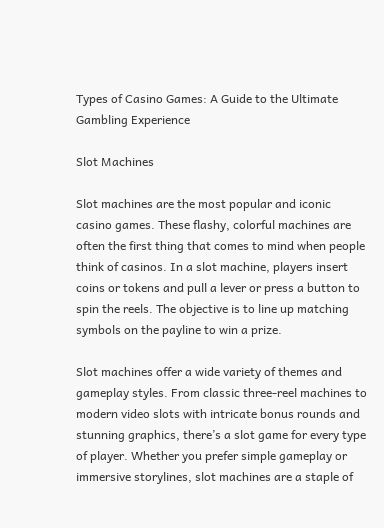Types of Casino Games: A Guide to the Ultimate Gambling Experience

Slot Machines

Slot machines are the most popular and iconic casino games. These flashy, colorful machines are often the first thing that comes to mind when people think of casinos. In a slot machine, players insert coins or tokens and pull a lever or press a button to spin the reels. The objective is to line up matching symbols on the payline to win a prize.

Slot machines offer a wide variety of themes and gameplay styles. From classic three-reel machines to modern video slots with intricate bonus rounds and stunning graphics, there’s a slot game for every type of player. Whether you prefer simple gameplay or immersive storylines, slot machines are a staple of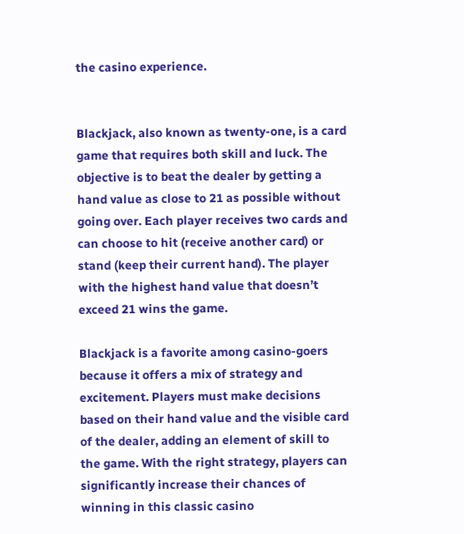the casino experience.


Blackjack, also known as twenty-one, is a card game that requires both skill and luck. The objective is to beat the dealer by getting a hand value as close to 21 as possible without going over. Each player receives two cards and can choose to hit (receive another card) or stand (keep their current hand). The player with the highest hand value that doesn’t exceed 21 wins the game.

Blackjack is a favorite among casino-goers because it offers a mix of strategy and excitement. Players must make decisions based on their hand value and the visible card of the dealer, adding an element of skill to the game. With the right strategy, players can significantly increase their chances of winning in this classic casino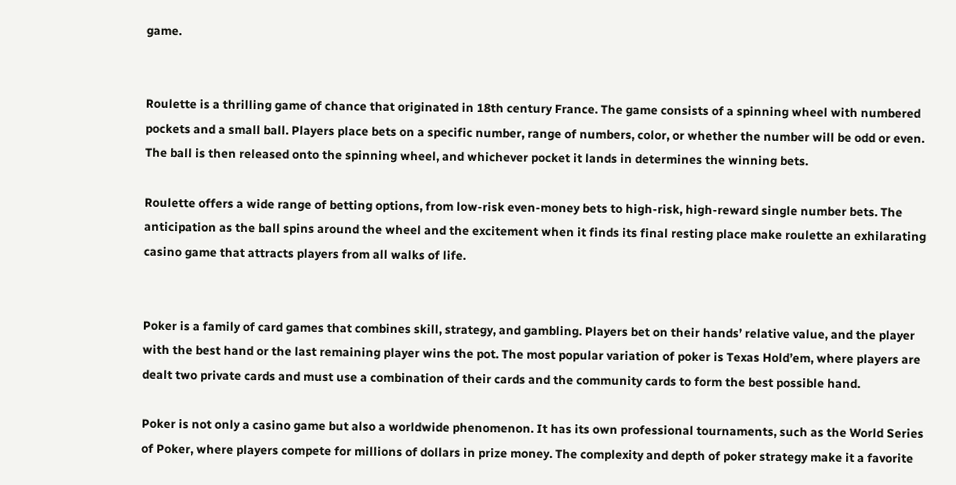game.


Roulette is a thrilling game of chance that originated in 18th century France. The game consists of a spinning wheel with numbered pockets and a small ball. Players place bets on a specific number, range of numbers, color, or whether the number will be odd or even. The ball is then released onto the spinning wheel, and whichever pocket it lands in determines the winning bets.

Roulette offers a wide range of betting options, from low-risk even-money bets to high-risk, high-reward single number bets. The anticipation as the ball spins around the wheel and the excitement when it finds its final resting place make roulette an exhilarating casino game that attracts players from all walks of life.


Poker is a family of card games that combines skill, strategy, and gambling. Players bet on their hands’ relative value, and the player with the best hand or the last remaining player wins the pot. The most popular variation of poker is Texas Hold’em, where players are dealt two private cards and must use a combination of their cards and the community cards to form the best possible hand.

Poker is not only a casino game but also a worldwide phenomenon. It has its own professional tournaments, such as the World Series of Poker, where players compete for millions of dollars in prize money. The complexity and depth of poker strategy make it a favorite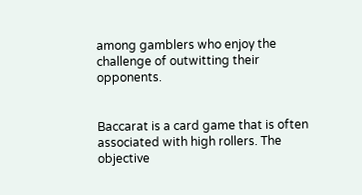among gamblers who enjoy the challenge of outwitting their opponents.


Baccarat is a card game that is often associated with high rollers. The objective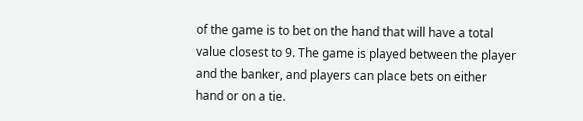of the game is to bet on the hand that will have a total value closest to 9. The game is played between the player and the banker, and players can place bets on either hand or on a tie.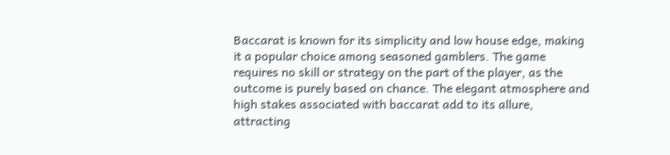Baccarat is known for its simplicity and low house edge, making it a popular choice among seasoned gamblers. The game requires no skill or strategy on the part of the player, as the outcome is purely based on chance. The elegant atmosphere and high stakes associated with baccarat add to its allure, attracting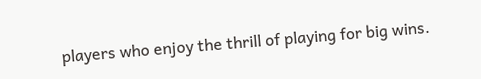players who enjoy the thrill of playing for big wins.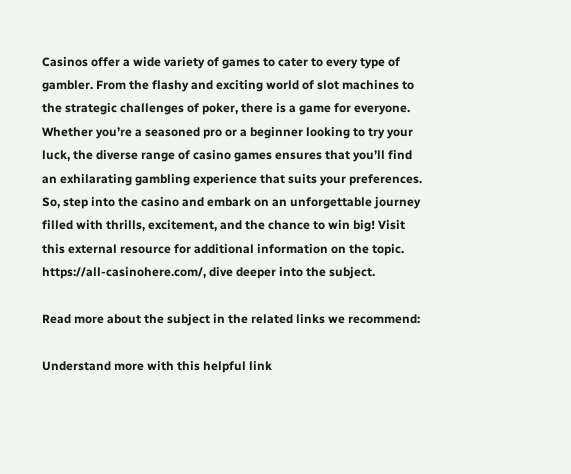Casinos offer a wide variety of games to cater to every type of gambler. From the flashy and exciting world of slot machines to the strategic challenges of poker, there is a game for everyone. Whether you’re a seasoned pro or a beginner looking to try your luck, the diverse range of casino games ensures that you’ll find an exhilarating gambling experience that suits your preferences. So, step into the casino and embark on an unforgettable journey filled with thrills, excitement, and the chance to win big! Visit this external resource for additional information on the topic. https://all-casinohere.com/, dive deeper into the subject.

Read more about the subject in the related links we recommend:

Understand more with this helpful link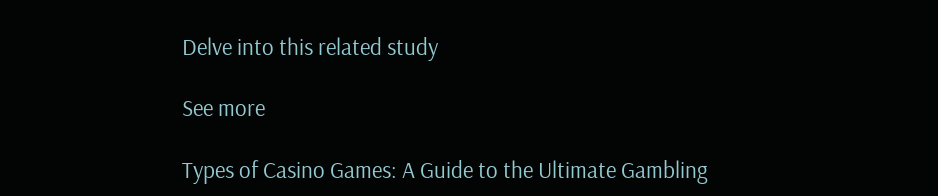Delve into this related study

See more

Types of Casino Games: A Guide to the Ultimate Gambling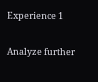Experience 1

Analyze further